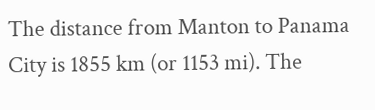The distance from Manton to Panama City is 1855 km (or 1153 mi). The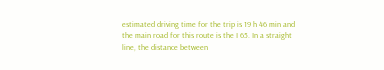estimated driving time for the trip is 19 h 46 min and the main road for this route is the I 65. In a straight line, the distance between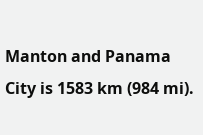Manton and Panama City is 1583 km (984 mi).